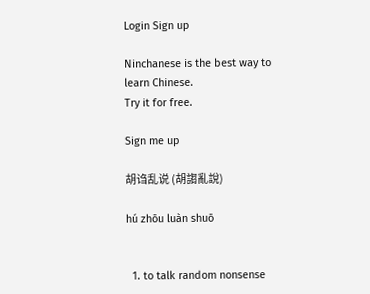Login Sign up

Ninchanese is the best way to learn Chinese.
Try it for free.

Sign me up

胡诌乱说 (胡謅亂說)

hú zhōu luàn shuō


  1. to talk random nonsense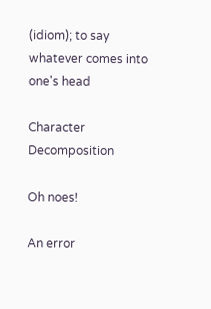(idiom); to say whatever comes into one's head

Character Decomposition

Oh noes!

An error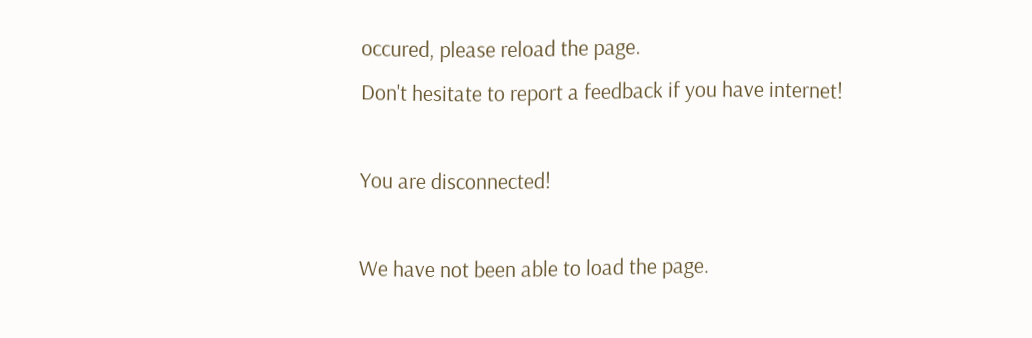occured, please reload the page.
Don't hesitate to report a feedback if you have internet!

You are disconnected!

We have not been able to load the page.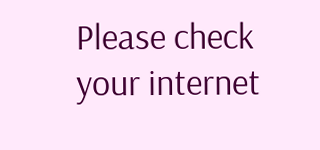Please check your internet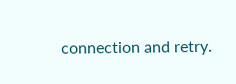connection and retry.